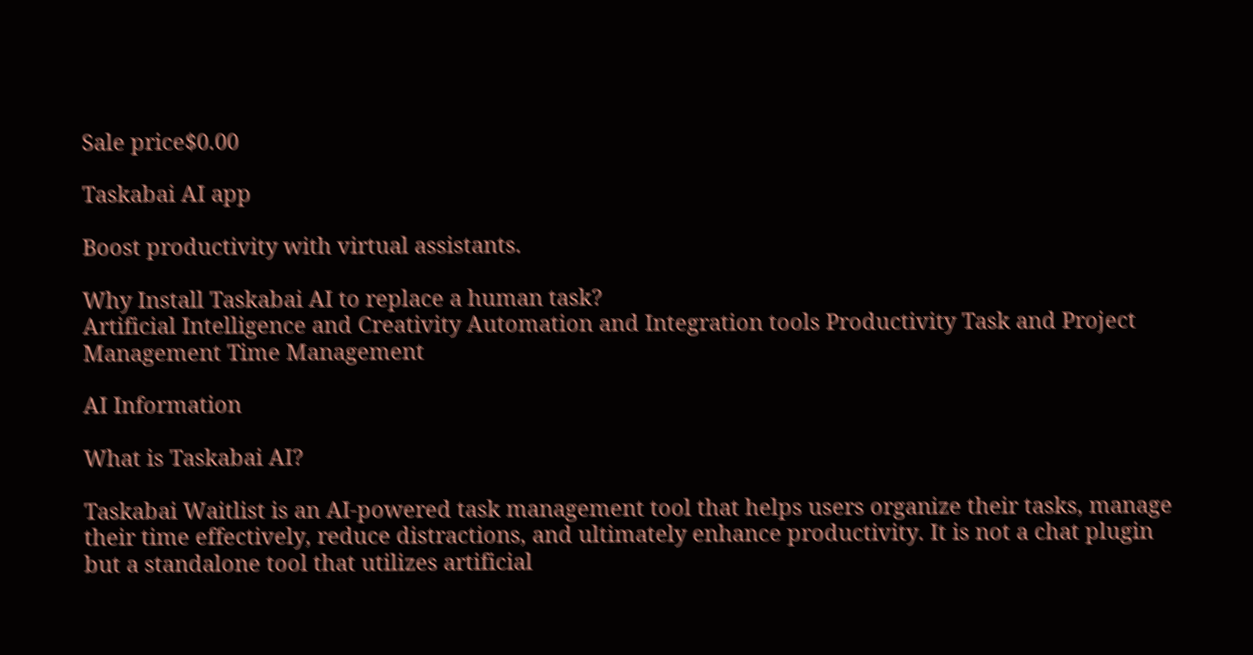Sale price$0.00

Taskabai AI app

Boost productivity with virtual assistants.

Why Install Taskabai AI to replace a human task?
Artificial Intelligence and Creativity Automation and Integration tools Productivity Task and Project Management Time Management

AI Information

What is Taskabai AI?

Taskabai Waitlist is an AI-powered task management tool that helps users organize their tasks, manage their time effectively, reduce distractions, and ultimately enhance productivity. It is not a chat plugin but a standalone tool that utilizes artificial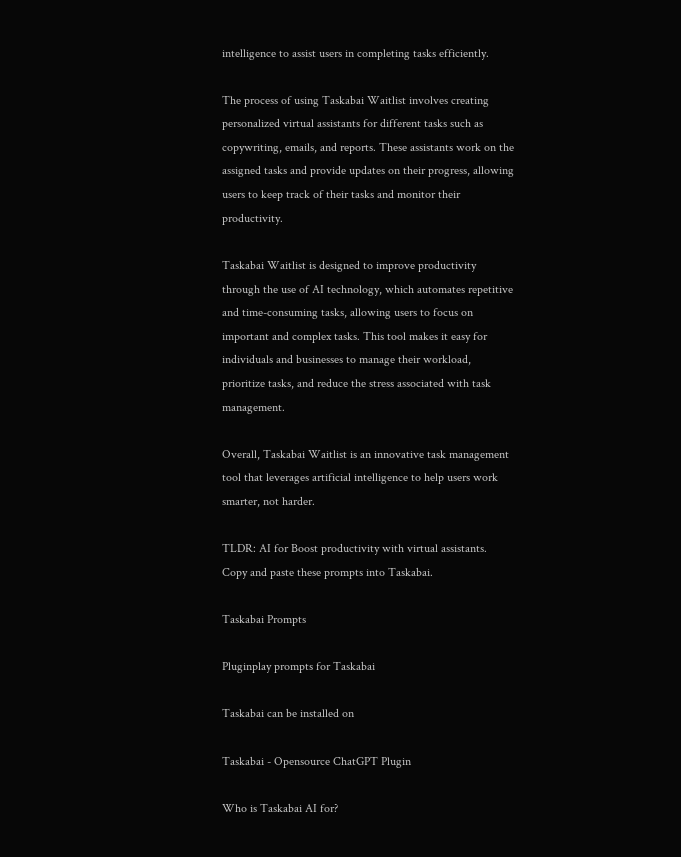intelligence to assist users in completing tasks efficiently.

The process of using Taskabai Waitlist involves creating personalized virtual assistants for different tasks such as copywriting, emails, and reports. These assistants work on the assigned tasks and provide updates on their progress, allowing users to keep track of their tasks and monitor their productivity.

Taskabai Waitlist is designed to improve productivity through the use of AI technology, which automates repetitive and time-consuming tasks, allowing users to focus on important and complex tasks. This tool makes it easy for individuals and businesses to manage their workload, prioritize tasks, and reduce the stress associated with task management.

Overall, Taskabai Waitlist is an innovative task management tool that leverages artificial intelligence to help users work smarter, not harder.

TLDR: AI for Boost productivity with virtual assistants. Copy and paste these prompts into Taskabai.

Taskabai Prompts

Pluginplay prompts for Taskabai

Taskabai can be installed on

Taskabai - Opensource ChatGPT Plugin

Who is Taskabai AI for?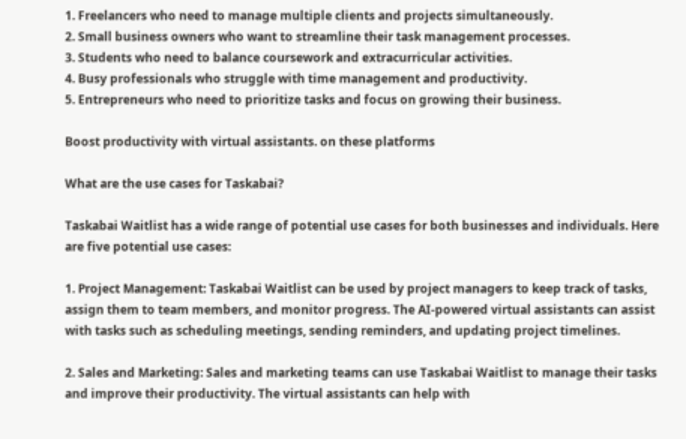1. Freelancers who need to manage multiple clients and projects simultaneously.
2. Small business owners who want to streamline their task management processes.
3. Students who need to balance coursework and extracurricular activities.
4. Busy professionals who struggle with time management and productivity.
5. Entrepreneurs who need to prioritize tasks and focus on growing their business.

Boost productivity with virtual assistants. on these platforms

What are the use cases for Taskabai?

Taskabai Waitlist has a wide range of potential use cases for both businesses and individuals. Here are five potential use cases:

1. Project Management: Taskabai Waitlist can be used by project managers to keep track of tasks, assign them to team members, and monitor progress. The AI-powered virtual assistants can assist with tasks such as scheduling meetings, sending reminders, and updating project timelines.

2. Sales and Marketing: Sales and marketing teams can use Taskabai Waitlist to manage their tasks and improve their productivity. The virtual assistants can help with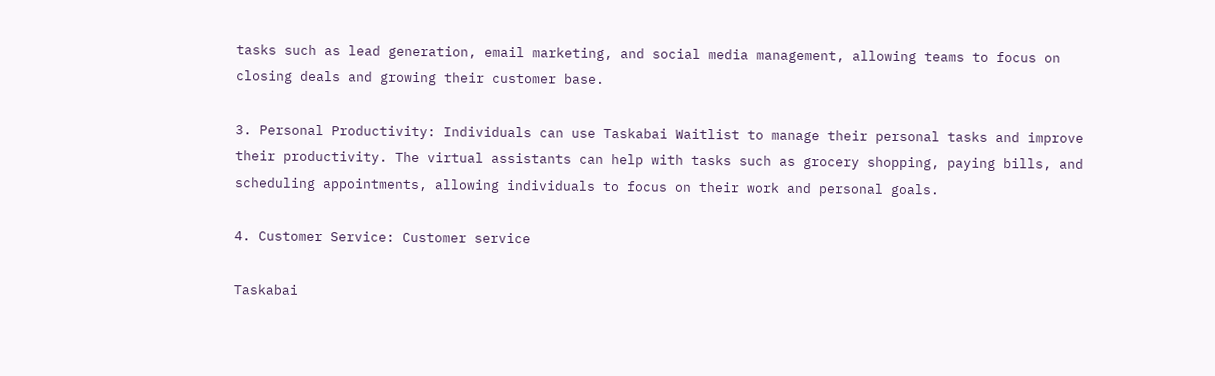tasks such as lead generation, email marketing, and social media management, allowing teams to focus on closing deals and growing their customer base.

3. Personal Productivity: Individuals can use Taskabai Waitlist to manage their personal tasks and improve their productivity. The virtual assistants can help with tasks such as grocery shopping, paying bills, and scheduling appointments, allowing individuals to focus on their work and personal goals.

4. Customer Service: Customer service

Taskabai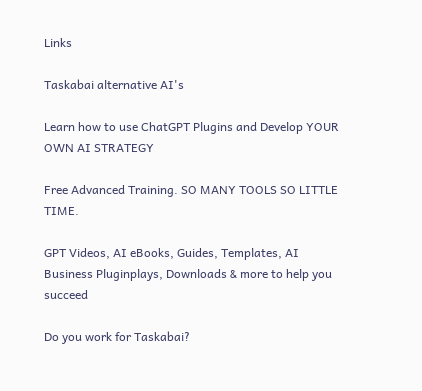Links

Taskabai alternative AI's

Learn how to use ChatGPT Plugins and Develop YOUR OWN AI STRATEGY

Free Advanced Training. SO MANY TOOLS SO LITTLE TIME.

GPT Videos, AI eBooks, Guides, Templates, AI Business Pluginplays, Downloads & more to help you succeed

Do you work for Taskabai?